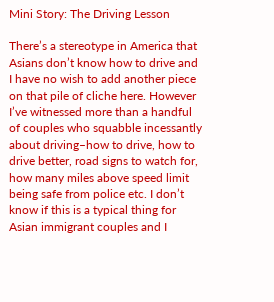Mini Story: The Driving Lesson

There’s a stereotype in America that Asians don’t know how to drive and I have no wish to add another piece on that pile of cliche here. However I’ve witnessed more than a handful of couples who squabble incessantly about driving–how to drive, how to drive better, road signs to watch for, how many miles above speed limit being safe from police etc. I don’t know if this is a typical thing for Asian immigrant couples and I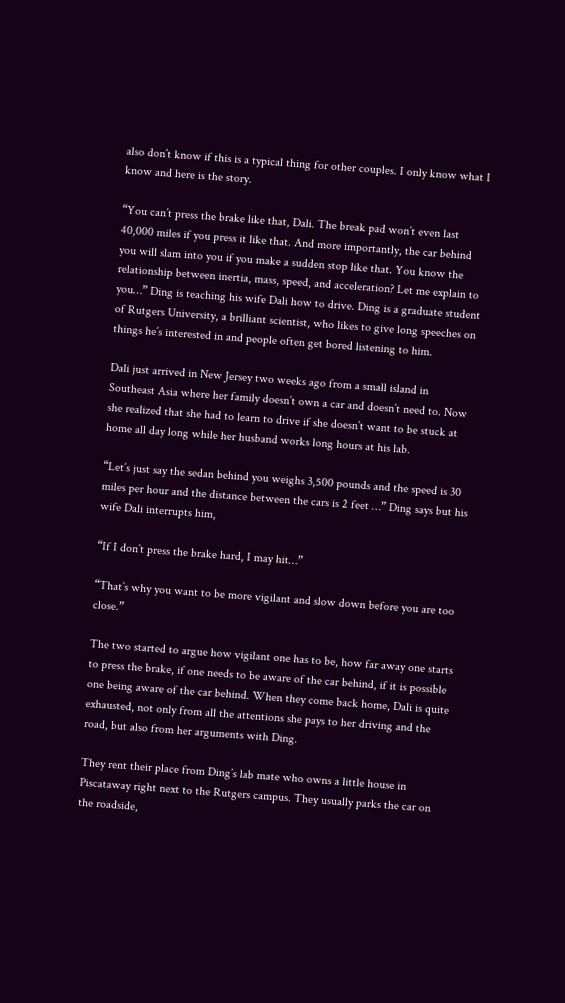also don’t know if this is a typical thing for other couples. I only know what I know and here is the story.

“You can’t press the brake like that, Dali. The break pad won’t even last 40,000 miles if you press it like that. And more importantly, the car behind you will slam into you if you make a sudden stop like that. You know the relationship between inertia, mass, speed, and acceleration? Let me explain to you…” Ding is teaching his wife Dali how to drive. Ding is a graduate student of Rutgers University, a brilliant scientist, who likes to give long speeches on things he’s interested in and people often get bored listening to him.

Dali just arrived in New Jersey two weeks ago from a small island in Southeast Asia where her family doesn’t own a car and doesn’t need to. Now she realized that she had to learn to drive if she doesn’t want to be stuck at home all day long while her husband works long hours at his lab.

“Let’s just say the sedan behind you weighs 3,500 pounds and the speed is 30 miles per hour and the distance between the cars is 2 feet …” Ding says but his wife Dali interrupts him,

“If I don’t press the brake hard, I may hit…”

“That’s why you want to be more vigilant and slow down before you are too close.”

The two started to argue how vigilant one has to be, how far away one starts to press the brake, if one needs to be aware of the car behind, if it is possible one being aware of the car behind. When they come back home, Dali is quite exhausted, not only from all the attentions she pays to her driving and the road, but also from her arguments with Ding.

They rent their place from Ding’s lab mate who owns a little house in Piscataway right next to the Rutgers campus. They usually parks the car on the roadside,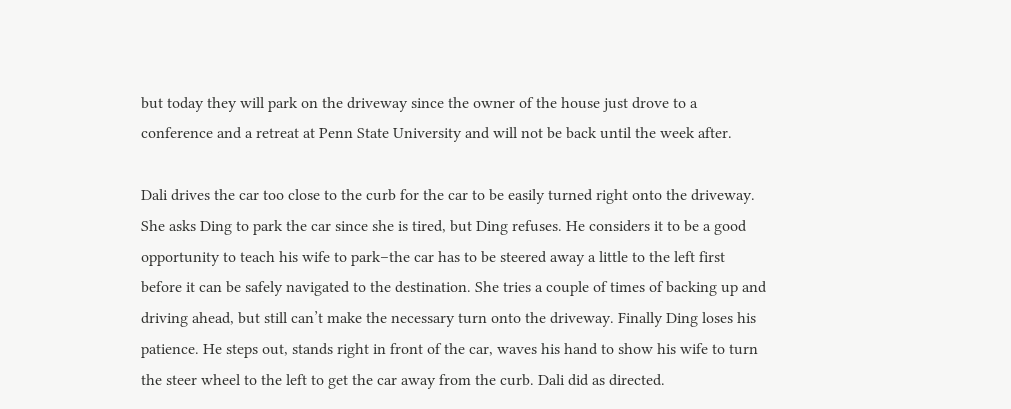but today they will park on the driveway since the owner of the house just drove to a conference and a retreat at Penn State University and will not be back until the week after.

Dali drives the car too close to the curb for the car to be easily turned right onto the driveway. She asks Ding to park the car since she is tired, but Ding refuses. He considers it to be a good opportunity to teach his wife to park–the car has to be steered away a little to the left first before it can be safely navigated to the destination. She tries a couple of times of backing up and driving ahead, but still can’t make the necessary turn onto the driveway. Finally Ding loses his patience. He steps out, stands right in front of the car, waves his hand to show his wife to turn the steer wheel to the left to get the car away from the curb. Dali did as directed.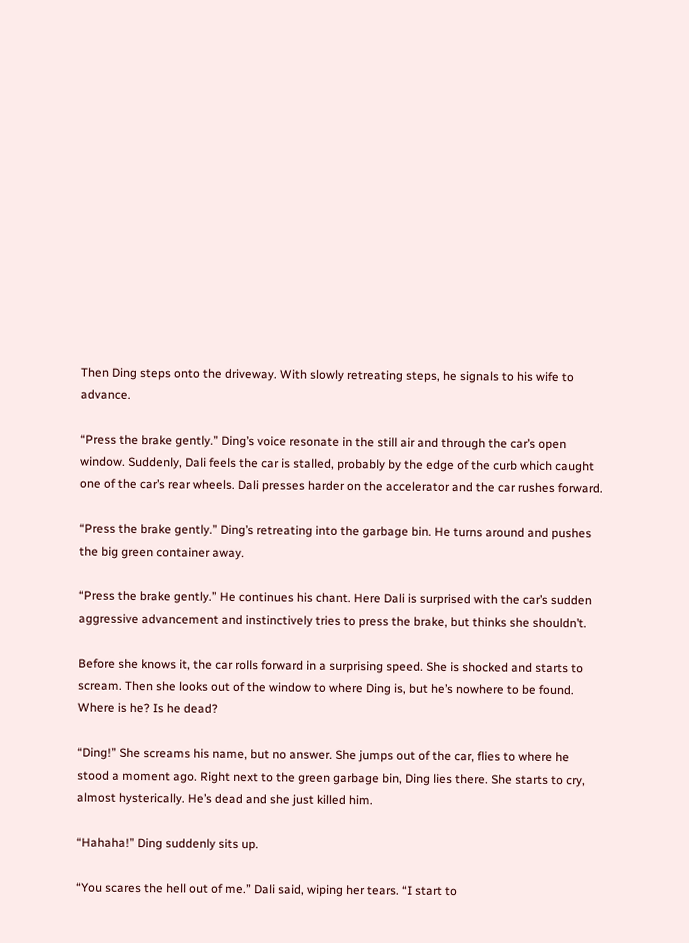Then Ding steps onto the driveway. With slowly retreating steps, he signals to his wife to advance.

“Press the brake gently.” Ding’s voice resonate in the still air and through the car’s open window. Suddenly, Dali feels the car is stalled, probably by the edge of the curb which caught one of the car’s rear wheels. Dali presses harder on the accelerator and the car rushes forward.

“Press the brake gently.” Ding’s retreating into the garbage bin. He turns around and pushes the big green container away.

“Press the brake gently.” He continues his chant. Here Dali is surprised with the car’s sudden aggressive advancement and instinctively tries to press the brake, but thinks she shouldn’t.

Before she knows it, the car rolls forward in a surprising speed. She is shocked and starts to scream. Then she looks out of the window to where Ding is, but he’s nowhere to be found. Where is he? Is he dead?

“Ding!” She screams his name, but no answer. She jumps out of the car, flies to where he stood a moment ago. Right next to the green garbage bin, Ding lies there. She starts to cry, almost hysterically. He’s dead and she just killed him.

“Hahaha!” Ding suddenly sits up.

“You scares the hell out of me.” Dali said, wiping her tears. “I start to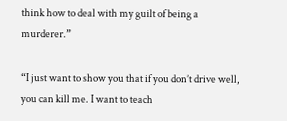think how to deal with my guilt of being a murderer.”

“I just want to show you that if you don’t drive well, you can kill me. I want to teach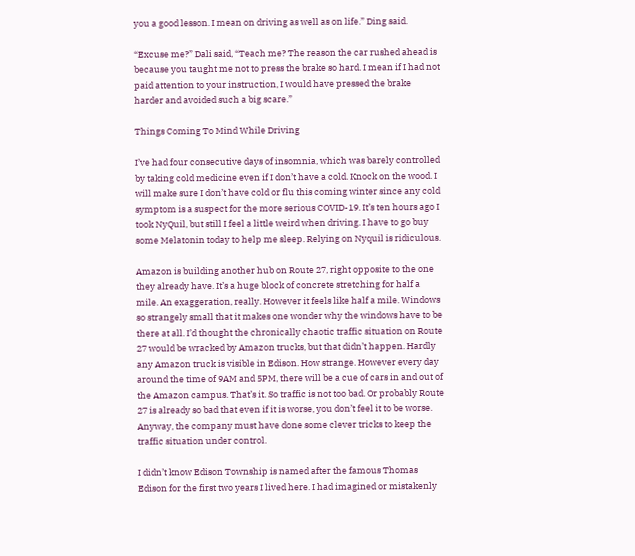you a good lesson. I mean on driving as well as on life.” Ding said.

“Excuse me?” Dali said, “Teach me? The reason the car rushed ahead is because you taught me not to press the brake so hard. I mean if I had not paid attention to your instruction, I would have pressed the brake harder and avoided such a big scare.”

Things Coming To Mind While Driving

I’ve had four consecutive days of insomnia, which was barely controlled by taking cold medicine even if I don’t have a cold. Knock on the wood. I will make sure I don’t have cold or flu this coming winter since any cold symptom is a suspect for the more serious COVID-19. It’s ten hours ago I took NyQuil, but still I feel a little weird when driving. I have to go buy some Melatonin today to help me sleep. Relying on Nyquil is ridiculous.

Amazon is building another hub on Route 27, right opposite to the one they already have. It’s a huge block of concrete stretching for half a mile. An exaggeration, really. However it feels like half a mile. Windows so strangely small that it makes one wonder why the windows have to be there at all. I’d thought the chronically chaotic traffic situation on Route 27 would be wracked by Amazon trucks, but that didn’t happen. Hardly any Amazon truck is visible in Edison. How strange. However every day around the time of 9AM and 5PM, there will be a cue of cars in and out of the Amazon campus. That’s it. So traffic is not too bad. Or probably Route 27 is already so bad that even if it is worse, you don’t feel it to be worse. Anyway, the company must have done some clever tricks to keep the traffic situation under control.

I didn’t know Edison Township is named after the famous Thomas Edison for the first two years I lived here. I had imagined or mistakenly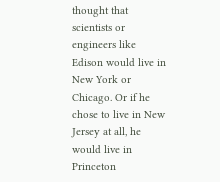thought that scientists or engineers like Edison would live in New York or Chicago. Or if he chose to live in New Jersey at all, he would live in Princeton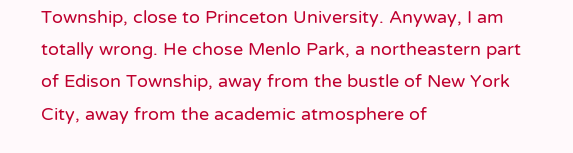Township, close to Princeton University. Anyway, I am totally wrong. He chose Menlo Park, a northeastern part of Edison Township, away from the bustle of New York City, away from the academic atmosphere of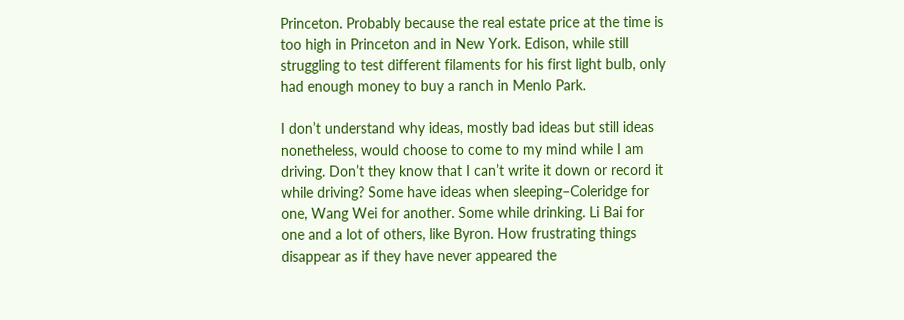Princeton. Probably because the real estate price at the time is too high in Princeton and in New York. Edison, while still struggling to test different filaments for his first light bulb, only had enough money to buy a ranch in Menlo Park.

I don’t understand why ideas, mostly bad ideas but still ideas nonetheless, would choose to come to my mind while I am driving. Don’t they know that I can’t write it down or record it while driving? Some have ideas when sleeping–Coleridge for one, Wang Wei for another. Some while drinking. Li Bai for one and a lot of others, like Byron. How frustrating things disappear as if they have never appeared the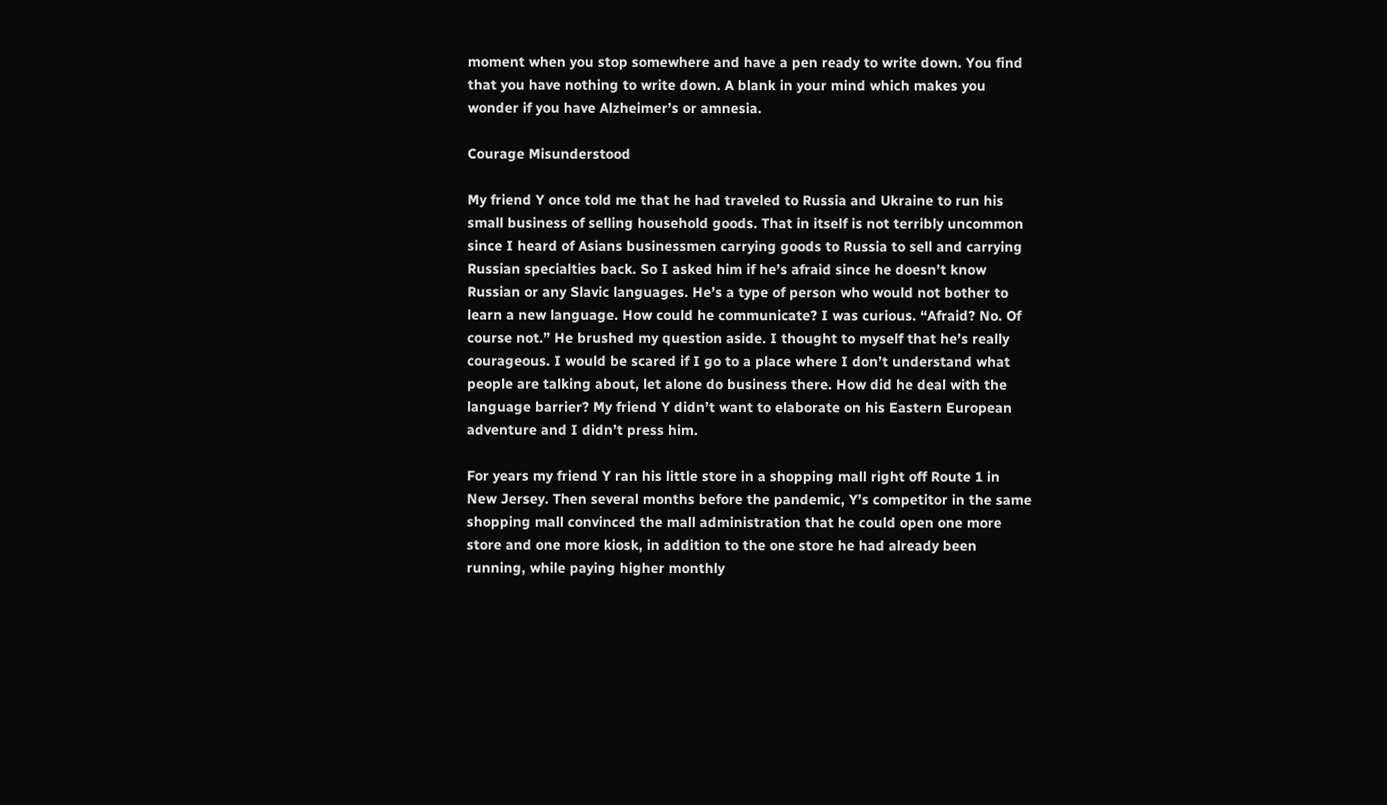moment when you stop somewhere and have a pen ready to write down. You find that you have nothing to write down. A blank in your mind which makes you wonder if you have Alzheimer’s or amnesia.

Courage Misunderstood

My friend Y once told me that he had traveled to Russia and Ukraine to run his small business of selling household goods. That in itself is not terribly uncommon since I heard of Asians businessmen carrying goods to Russia to sell and carrying Russian specialties back. So I asked him if he’s afraid since he doesn’t know Russian or any Slavic languages. He’s a type of person who would not bother to learn a new language. How could he communicate? I was curious. “Afraid? No. Of course not.” He brushed my question aside. I thought to myself that he’s really courageous. I would be scared if I go to a place where I don’t understand what people are talking about, let alone do business there. How did he deal with the language barrier? My friend Y didn’t want to elaborate on his Eastern European adventure and I didn’t press him.

For years my friend Y ran his little store in a shopping mall right off Route 1 in New Jersey. Then several months before the pandemic, Y’s competitor in the same shopping mall convinced the mall administration that he could open one more store and one more kiosk, in addition to the one store he had already been running, while paying higher monthly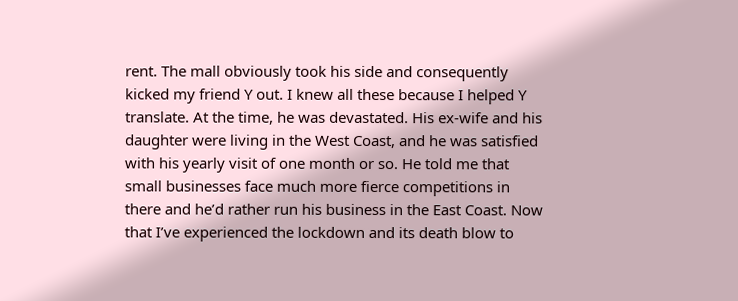rent. The mall obviously took his side and consequently kicked my friend Y out. I knew all these because I helped Y translate. At the time, he was devastated. His ex-wife and his daughter were living in the West Coast, and he was satisfied with his yearly visit of one month or so. He told me that small businesses face much more fierce competitions in there and he’d rather run his business in the East Coast. Now that I’ve experienced the lockdown and its death blow to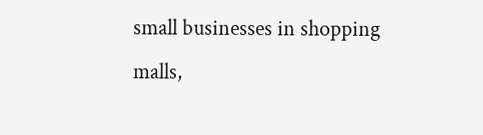small businesses in shopping malls,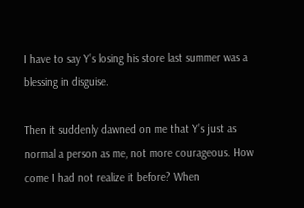I have to say Y’s losing his store last summer was a blessing in disguise.

Then it suddenly dawned on me that Y’s just as normal a person as me, not more courageous. How come I had not realize it before? When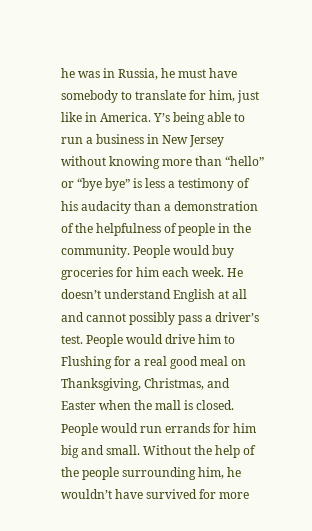he was in Russia, he must have somebody to translate for him, just like in America. Y’s being able to run a business in New Jersey without knowing more than “hello” or “bye bye” is less a testimony of his audacity than a demonstration of the helpfulness of people in the community. People would buy groceries for him each week. He doesn’t understand English at all and cannot possibly pass a driver’s test. People would drive him to Flushing for a real good meal on Thanksgiving, Christmas, and Easter when the mall is closed. People would run errands for him big and small. Without the help of the people surrounding him, he wouldn’t have survived for more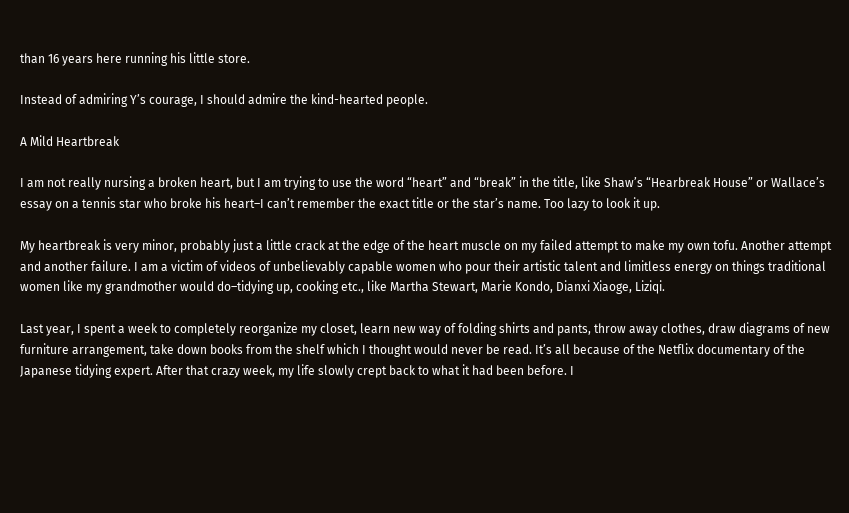than 16 years here running his little store.

Instead of admiring Y’s courage, I should admire the kind-hearted people.

A Mild Heartbreak

I am not really nursing a broken heart, but I am trying to use the word “heart” and “break” in the title, like Shaw’s “Hearbreak House” or Wallace’s essay on a tennis star who broke his heart–I can’t remember the exact title or the star’s name. Too lazy to look it up.

My heartbreak is very minor, probably just a little crack at the edge of the heart muscle on my failed attempt to make my own tofu. Another attempt and another failure. I am a victim of videos of unbelievably capable women who pour their artistic talent and limitless energy on things traditional women like my grandmother would do–tidying up, cooking etc., like Martha Stewart, Marie Kondo, Dianxi Xiaoge, Liziqi.

Last year, I spent a week to completely reorganize my closet, learn new way of folding shirts and pants, throw away clothes, draw diagrams of new furniture arrangement, take down books from the shelf which I thought would never be read. It’s all because of the Netflix documentary of the Japanese tidying expert. After that crazy week, my life slowly crept back to what it had been before. I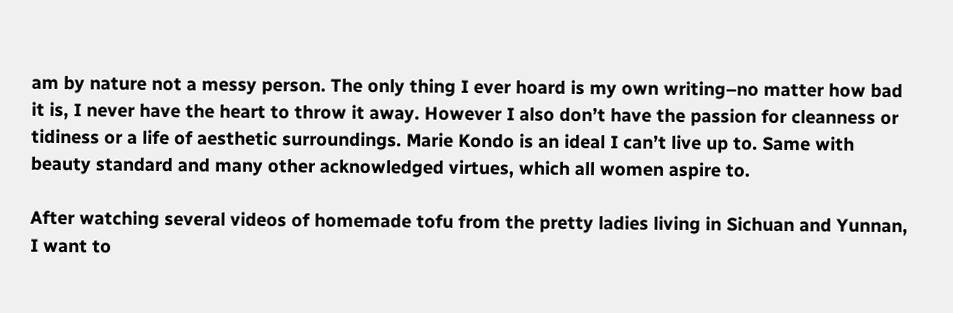am by nature not a messy person. The only thing I ever hoard is my own writing–no matter how bad it is, I never have the heart to throw it away. However I also don’t have the passion for cleanness or tidiness or a life of aesthetic surroundings. Marie Kondo is an ideal I can’t live up to. Same with beauty standard and many other acknowledged virtues, which all women aspire to.

After watching several videos of homemade tofu from the pretty ladies living in Sichuan and Yunnan, I want to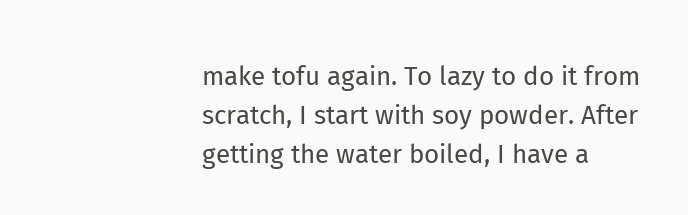make tofu again. To lazy to do it from scratch, I start with soy powder. After getting the water boiled, I have a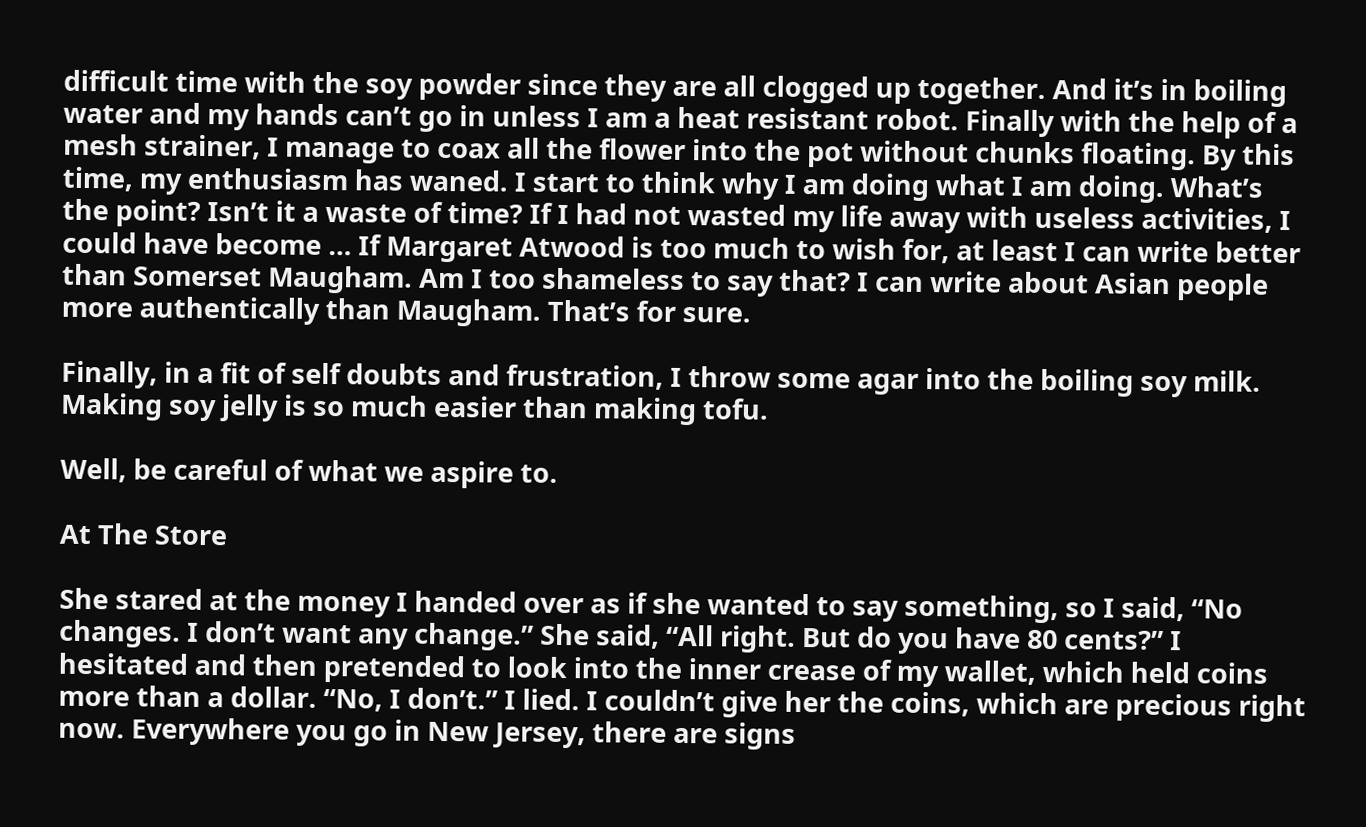difficult time with the soy powder since they are all clogged up together. And it’s in boiling water and my hands can’t go in unless I am a heat resistant robot. Finally with the help of a mesh strainer, I manage to coax all the flower into the pot without chunks floating. By this time, my enthusiasm has waned. I start to think why I am doing what I am doing. What’s the point? Isn’t it a waste of time? If I had not wasted my life away with useless activities, I could have become … If Margaret Atwood is too much to wish for, at least I can write better than Somerset Maugham. Am I too shameless to say that? I can write about Asian people more authentically than Maugham. That’s for sure.

Finally, in a fit of self doubts and frustration, I throw some agar into the boiling soy milk. Making soy jelly is so much easier than making tofu.

Well, be careful of what we aspire to.

At The Store

She stared at the money I handed over as if she wanted to say something, so I said, “No changes. I don’t want any change.” She said, “All right. But do you have 80 cents?” I hesitated and then pretended to look into the inner crease of my wallet, which held coins more than a dollar. “No, I don’t.” I lied. I couldn’t give her the coins, which are precious right now. Everywhere you go in New Jersey, there are signs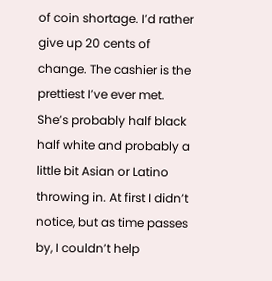of coin shortage. I’d rather give up 20 cents of change. The cashier is the prettiest I’ve ever met. She’s probably half black half white and probably a little bit Asian or Latino throwing in. At first I didn’t notice, but as time passes by, I couldn’t help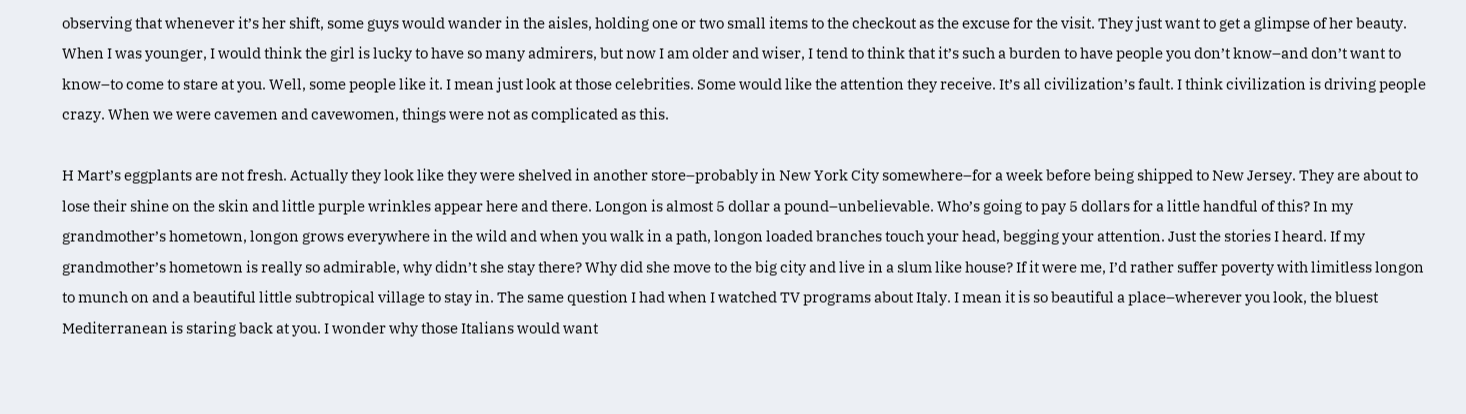observing that whenever it’s her shift, some guys would wander in the aisles, holding one or two small items to the checkout as the excuse for the visit. They just want to get a glimpse of her beauty. When I was younger, I would think the girl is lucky to have so many admirers, but now I am older and wiser, I tend to think that it’s such a burden to have people you don’t know–and don’t want to know–to come to stare at you. Well, some people like it. I mean just look at those celebrities. Some would like the attention they receive. It’s all civilization’s fault. I think civilization is driving people crazy. When we were cavemen and cavewomen, things were not as complicated as this.

H Mart’s eggplants are not fresh. Actually they look like they were shelved in another store–probably in New York City somewhere–for a week before being shipped to New Jersey. They are about to lose their shine on the skin and little purple wrinkles appear here and there. Longon is almost 5 dollar a pound–unbelievable. Who’s going to pay 5 dollars for a little handful of this? In my grandmother’s hometown, longon grows everywhere in the wild and when you walk in a path, longon loaded branches touch your head, begging your attention. Just the stories I heard. If my grandmother’s hometown is really so admirable, why didn’t she stay there? Why did she move to the big city and live in a slum like house? If it were me, I’d rather suffer poverty with limitless longon to munch on and a beautiful little subtropical village to stay in. The same question I had when I watched TV programs about Italy. I mean it is so beautiful a place–wherever you look, the bluest Mediterranean is staring back at you. I wonder why those Italians would want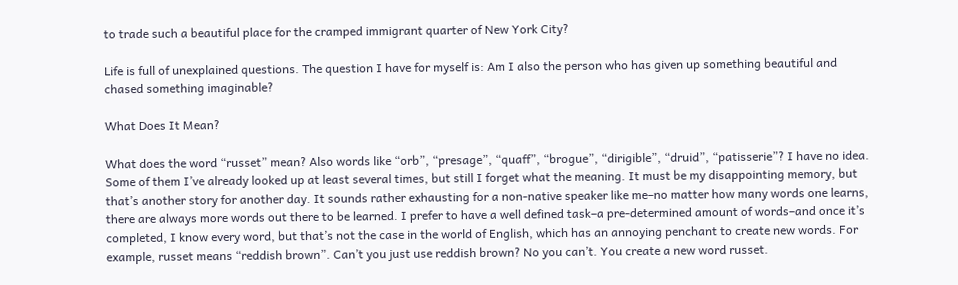to trade such a beautiful place for the cramped immigrant quarter of New York City?

Life is full of unexplained questions. The question I have for myself is: Am I also the person who has given up something beautiful and chased something imaginable?

What Does It Mean?

What does the word “russet” mean? Also words like “orb”, “presage”, “quaff”, “brogue”, “dirigible”, “druid”, “patisserie”? I have no idea. Some of them I’ve already looked up at least several times, but still I forget what the meaning. It must be my disappointing memory, but that’s another story for another day. It sounds rather exhausting for a non-native speaker like me–no matter how many words one learns, there are always more words out there to be learned. I prefer to have a well defined task–a pre-determined amount of words–and once it’s completed, I know every word, but that’s not the case in the world of English, which has an annoying penchant to create new words. For example, russet means “reddish brown”. Can’t you just use reddish brown? No you can’t. You create a new word russet.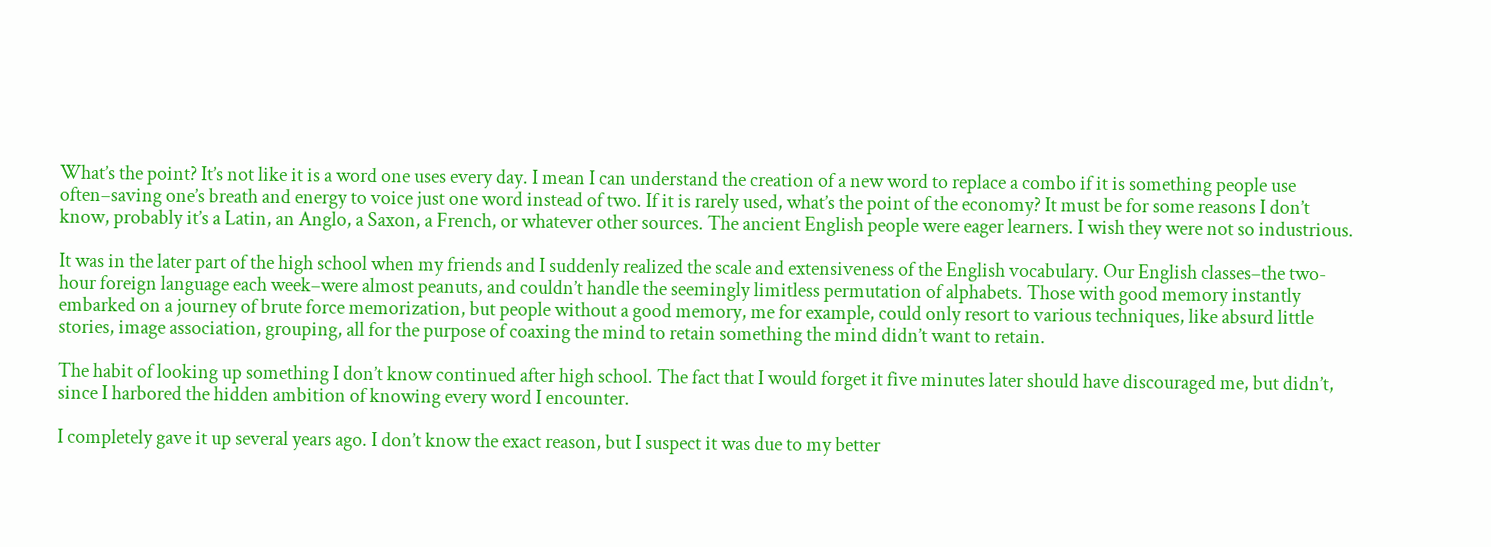What’s the point? It’s not like it is a word one uses every day. I mean I can understand the creation of a new word to replace a combo if it is something people use often–saving one’s breath and energy to voice just one word instead of two. If it is rarely used, what’s the point of the economy? It must be for some reasons I don’t know, probably it’s a Latin, an Anglo, a Saxon, a French, or whatever other sources. The ancient English people were eager learners. I wish they were not so industrious.

It was in the later part of the high school when my friends and I suddenly realized the scale and extensiveness of the English vocabulary. Our English classes–the two-hour foreign language each week–were almost peanuts, and couldn’t handle the seemingly limitless permutation of alphabets. Those with good memory instantly embarked on a journey of brute force memorization, but people without a good memory, me for example, could only resort to various techniques, like absurd little stories, image association, grouping, all for the purpose of coaxing the mind to retain something the mind didn’t want to retain.

The habit of looking up something I don’t know continued after high school. The fact that I would forget it five minutes later should have discouraged me, but didn’t, since I harbored the hidden ambition of knowing every word I encounter.

I completely gave it up several years ago. I don’t know the exact reason, but I suspect it was due to my better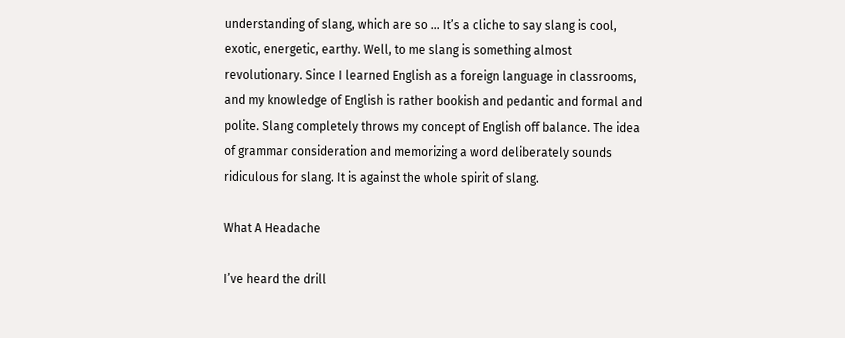understanding of slang, which are so … It’s a cliche to say slang is cool, exotic, energetic, earthy. Well, to me slang is something almost revolutionary. Since I learned English as a foreign language in classrooms, and my knowledge of English is rather bookish and pedantic and formal and polite. Slang completely throws my concept of English off balance. The idea of grammar consideration and memorizing a word deliberately sounds ridiculous for slang. It is against the whole spirit of slang.

What A Headache

I’ve heard the drill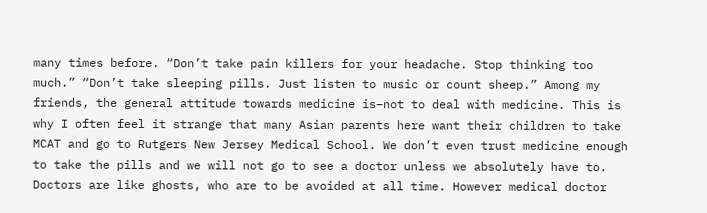many times before. “Don’t take pain killers for your headache. Stop thinking too much.” “Don’t take sleeping pills. Just listen to music or count sheep.” Among my friends, the general attitude towards medicine is–not to deal with medicine. This is why I often feel it strange that many Asian parents here want their children to take MCAT and go to Rutgers New Jersey Medical School. We don’t even trust medicine enough to take the pills and we will not go to see a doctor unless we absolutely have to. Doctors are like ghosts, who are to be avoided at all time. However medical doctor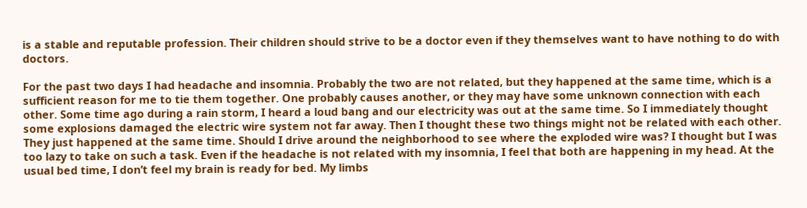is a stable and reputable profession. Their children should strive to be a doctor even if they themselves want to have nothing to do with doctors.

For the past two days I had headache and insomnia. Probably the two are not related, but they happened at the same time, which is a sufficient reason for me to tie them together. One probably causes another, or they may have some unknown connection with each other. Some time ago during a rain storm, I heard a loud bang and our electricity was out at the same time. So I immediately thought some explosions damaged the electric wire system not far away. Then I thought these two things might not be related with each other. They just happened at the same time. Should I drive around the neighborhood to see where the exploded wire was? I thought but I was too lazy to take on such a task. Even if the headache is not related with my insomnia, I feel that both are happening in my head. At the usual bed time, I don’t feel my brain is ready for bed. My limbs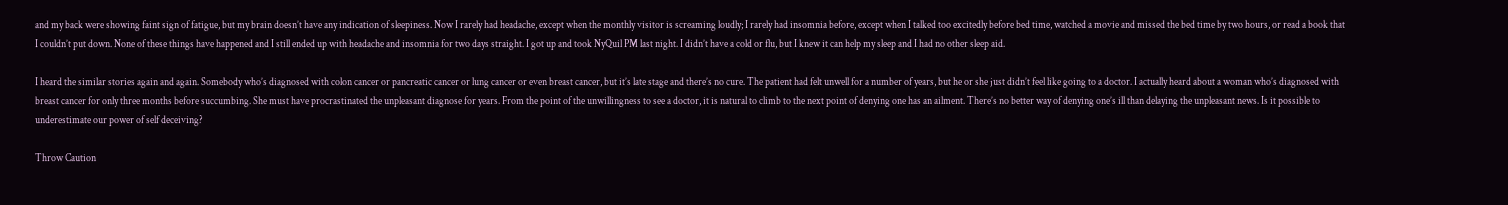and my back were showing faint sign of fatigue, but my brain doesn’t have any indication of sleepiness. Now I rarely had headache, except when the monthly visitor is screaming loudly; I rarely had insomnia before, except when I talked too excitedly before bed time, watched a movie and missed the bed time by two hours, or read a book that I couldn’t put down. None of these things have happened and I still ended up with headache and insomnia for two days straight. I got up and took NyQuil PM last night. I didn’t have a cold or flu, but I knew it can help my sleep and I had no other sleep aid.

I heard the similar stories again and again. Somebody who’s diagnosed with colon cancer or pancreatic cancer or lung cancer or even breast cancer, but it’s late stage and there’s no cure. The patient had felt unwell for a number of years, but he or she just didn’t feel like going to a doctor. I actually heard about a woman who’s diagnosed with breast cancer for only three months before succumbing. She must have procrastinated the unpleasant diagnose for years. From the point of the unwillingness to see a doctor, it is natural to climb to the next point of denying one has an ailment. There’s no better way of denying one’s ill than delaying the unpleasant news. Is it possible to underestimate our power of self deceiving?

Throw Caution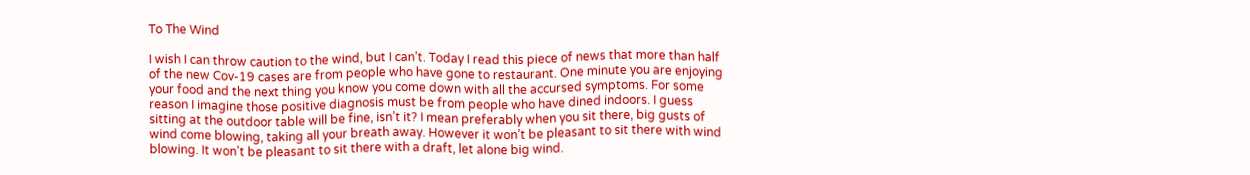To The Wind

I wish I can throw caution to the wind, but I can’t. Today I read this piece of news that more than half of the new Cov-19 cases are from people who have gone to restaurant. One minute you are enjoying your food and the next thing you know you come down with all the accursed symptoms. For some reason I imagine those positive diagnosis must be from people who have dined indoors. I guess sitting at the outdoor table will be fine, isn’t it? I mean preferably when you sit there, big gusts of wind come blowing, taking all your breath away. However it won’t be pleasant to sit there with wind blowing. It won’t be pleasant to sit there with a draft, let alone big wind.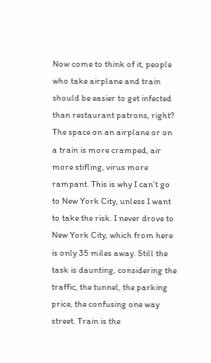Now come to think of it, people who take airplane and train should be easier to get infected than restaurant patrons, right? The space on an airplane or on a train is more cramped, air more stifling, virus more rampant. This is why I can’t go to New York City, unless I want to take the risk. I never drove to New York City, which from here is only 35 miles away. Still the task is daunting, considering the traffic, the tunnel, the parking price, the confusing one way street. Train is the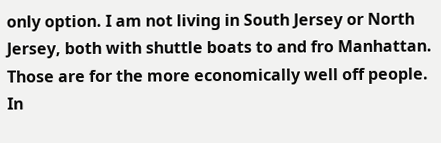only option. I am not living in South Jersey or North Jersey, both with shuttle boats to and fro Manhattan. Those are for the more economically well off people. In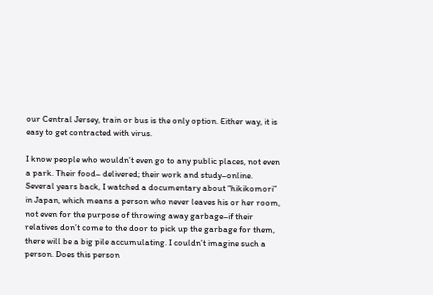our Central Jersey, train or bus is the only option. Either way, it is easy to get contracted with virus.

I know people who wouldn’t even go to any public places, not even a park. Their food– delivered; their work and study–online. Several years back, I watched a documentary about “hikikomori” in Japan, which means a person who never leaves his or her room, not even for the purpose of throwing away garbage–if their relatives don’t come to the door to pick up the garbage for them, there will be a big pile accumulating. I couldn’t imagine such a person. Does this person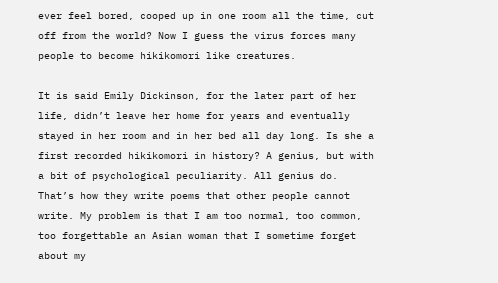ever feel bored, cooped up in one room all the time, cut off from the world? Now I guess the virus forces many people to become hikikomori like creatures.

It is said Emily Dickinson, for the later part of her life, didn’t leave her home for years and eventually stayed in her room and in her bed all day long. Is she a first recorded hikikomori in history? A genius, but with a bit of psychological peculiarity. All genius do. That’s how they write poems that other people cannot write. My problem is that I am too normal, too common, too forgettable an Asian woman that I sometime forget about my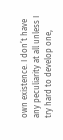own existence. I don’t have any peculiarity at all unless I try hard to develop one,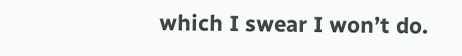which I swear I won’t do.